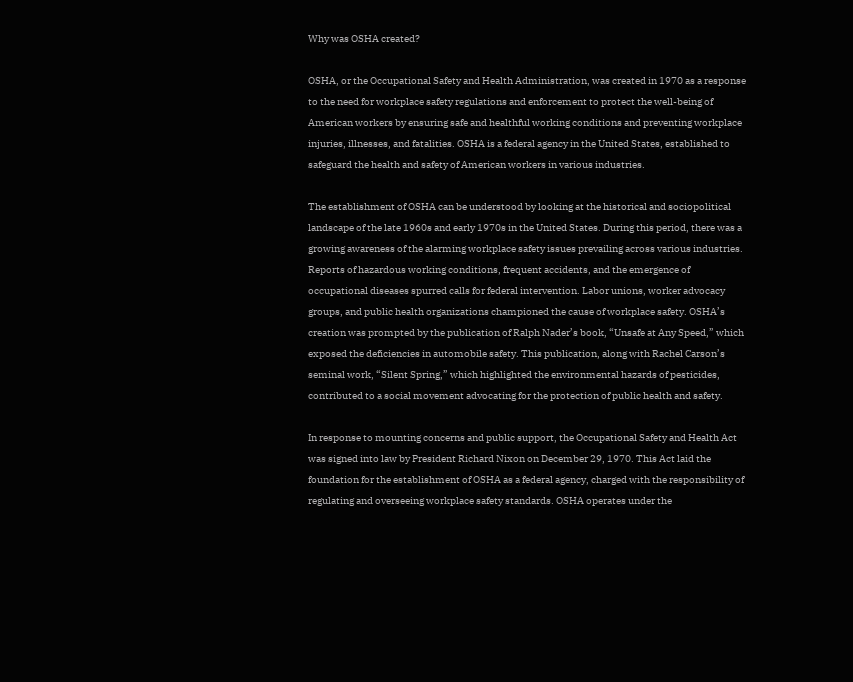Why was OSHA created?

OSHA, or the Occupational Safety and Health Administration, was created in 1970 as a response to the need for workplace safety regulations and enforcement to protect the well-being of American workers by ensuring safe and healthful working conditions and preventing workplace injuries, illnesses, and fatalities. OSHA is a federal agency in the United States, established to safeguard the health and safety of American workers in various industries.

The establishment of OSHA can be understood by looking at the historical and sociopolitical landscape of the late 1960s and early 1970s in the United States. During this period, there was a growing awareness of the alarming workplace safety issues prevailing across various industries. Reports of hazardous working conditions, frequent accidents, and the emergence of occupational diseases spurred calls for federal intervention. Labor unions, worker advocacy groups, and public health organizations championed the cause of workplace safety. OSHA’s creation was prompted by the publication of Ralph Nader’s book, “Unsafe at Any Speed,” which exposed the deficiencies in automobile safety. This publication, along with Rachel Carson’s seminal work, “Silent Spring,” which highlighted the environmental hazards of pesticides, contributed to a social movement advocating for the protection of public health and safety.

In response to mounting concerns and public support, the Occupational Safety and Health Act was signed into law by President Richard Nixon on December 29, 1970. This Act laid the foundation for the establishment of OSHA as a federal agency, charged with the responsibility of regulating and overseeing workplace safety standards. OSHA operates under the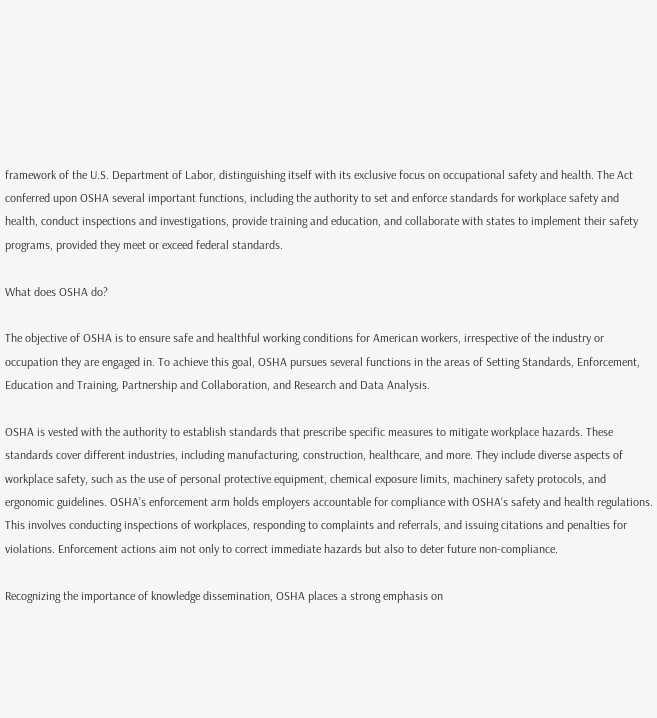framework of the U.S. Department of Labor, distinguishing itself with its exclusive focus on occupational safety and health. The Act conferred upon OSHA several important functions, including the authority to set and enforce standards for workplace safety and health, conduct inspections and investigations, provide training and education, and collaborate with states to implement their safety programs, provided they meet or exceed federal standards.

What does OSHA do?

The objective of OSHA is to ensure safe and healthful working conditions for American workers, irrespective of the industry or occupation they are engaged in. To achieve this goal, OSHA pursues several functions in the areas of Setting Standards, Enforcement, Education and Training, Partnership and Collaboration, and Research and Data Analysis.

OSHA is vested with the authority to establish standards that prescribe specific measures to mitigate workplace hazards. These standards cover different industries, including manufacturing, construction, healthcare, and more. They include diverse aspects of workplace safety, such as the use of personal protective equipment, chemical exposure limits, machinery safety protocols, and ergonomic guidelines. OSHA’s enforcement arm holds employers accountable for compliance with OSHA‘s safety and health regulations. This involves conducting inspections of workplaces, responding to complaints and referrals, and issuing citations and penalties for violations. Enforcement actions aim not only to correct immediate hazards but also to deter future non-compliance.

Recognizing the importance of knowledge dissemination, OSHA places a strong emphasis on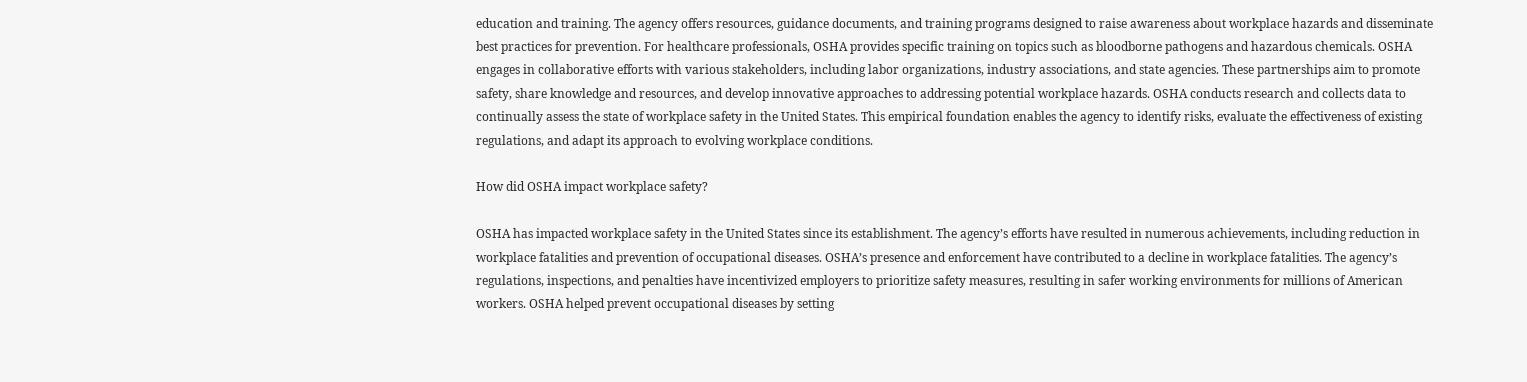education and training. The agency offers resources, guidance documents, and training programs designed to raise awareness about workplace hazards and disseminate best practices for prevention. For healthcare professionals, OSHA provides specific training on topics such as bloodborne pathogens and hazardous chemicals. OSHA engages in collaborative efforts with various stakeholders, including labor organizations, industry associations, and state agencies. These partnerships aim to promote safety, share knowledge and resources, and develop innovative approaches to addressing potential workplace hazards. OSHA conducts research and collects data to continually assess the state of workplace safety in the United States. This empirical foundation enables the agency to identify risks, evaluate the effectiveness of existing regulations, and adapt its approach to evolving workplace conditions.

How did OSHA impact workplace safety?

OSHA has impacted workplace safety in the United States since its establishment. The agency’s efforts have resulted in numerous achievements, including reduction in workplace fatalities and prevention of occupational diseases. OSHA’s presence and enforcement have contributed to a decline in workplace fatalities. The agency’s regulations, inspections, and penalties have incentivized employers to prioritize safety measures, resulting in safer working environments for millions of American workers. OSHA helped prevent occupational diseases by setting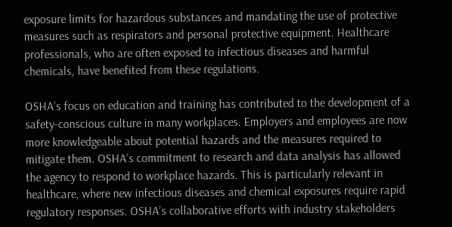exposure limits for hazardous substances and mandating the use of protective measures such as respirators and personal protective equipment. Healthcare professionals, who are often exposed to infectious diseases and harmful chemicals, have benefited from these regulations.

OSHA’s focus on education and training has contributed to the development of a safety-conscious culture in many workplaces. Employers and employees are now more knowledgeable about potential hazards and the measures required to mitigate them. OSHA’s commitment to research and data analysis has allowed the agency to respond to workplace hazards. This is particularly relevant in healthcare, where new infectious diseases and chemical exposures require rapid regulatory responses. OSHA’s collaborative efforts with industry stakeholders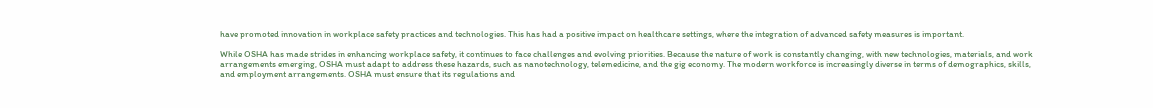have promoted innovation in workplace safety practices and technologies. This has had a positive impact on healthcare settings, where the integration of advanced safety measures is important.

While OSHA has made strides in enhancing workplace safety, it continues to face challenges and evolving priorities. Because the nature of work is constantly changing, with new technologies, materials, and work arrangements emerging, OSHA must adapt to address these hazards, such as nanotechnology, telemedicine, and the gig economy. The modern workforce is increasingly diverse in terms of demographics, skills, and employment arrangements. OSHA must ensure that its regulations and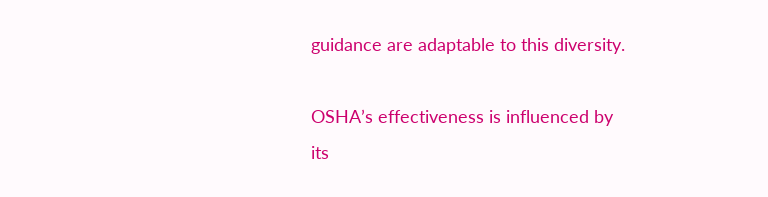guidance are adaptable to this diversity.

OSHA’s effectiveness is influenced by its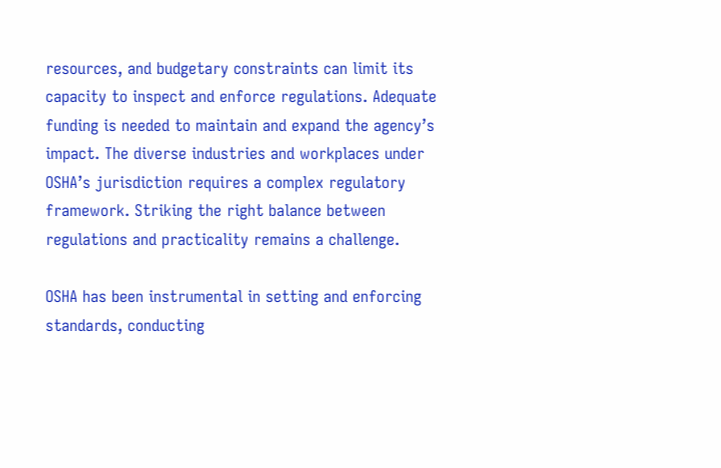resources, and budgetary constraints can limit its capacity to inspect and enforce regulations. Adequate funding is needed to maintain and expand the agency’s impact. The diverse industries and workplaces under OSHA’s jurisdiction requires a complex regulatory framework. Striking the right balance between regulations and practicality remains a challenge.

OSHA has been instrumental in setting and enforcing standards, conducting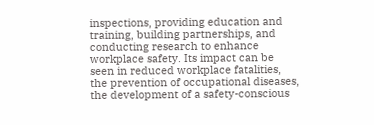inspections, providing education and training, building partnerships, and conducting research to enhance workplace safety. Its impact can be seen in reduced workplace fatalities, the prevention of occupational diseases, the development of a safety-conscious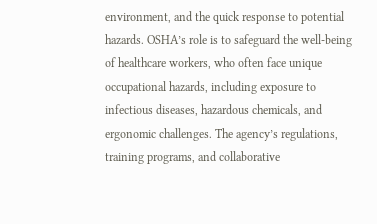environment, and the quick response to potential hazards. OSHA’s role is to safeguard the well-being of healthcare workers, who often face unique occupational hazards, including exposure to infectious diseases, hazardous chemicals, and ergonomic challenges. The agency’s regulations, training programs, and collaborative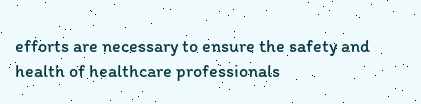efforts are necessary to ensure the safety and health of healthcare professionals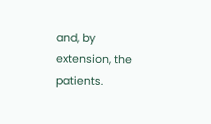and, by extension, the patients.